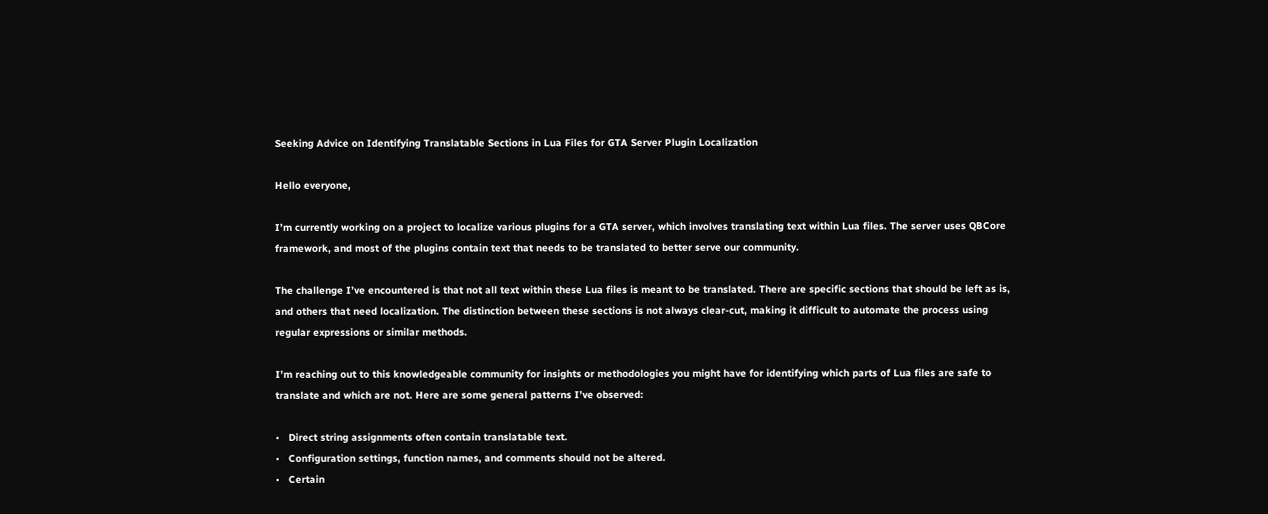Seeking Advice on Identifying Translatable Sections in Lua Files for GTA Server Plugin Localization

Hello everyone,

I’m currently working on a project to localize various plugins for a GTA server, which involves translating text within Lua files. The server uses QBCore framework, and most of the plugins contain text that needs to be translated to better serve our community.

The challenge I’ve encountered is that not all text within these Lua files is meant to be translated. There are specific sections that should be left as is, and others that need localization. The distinction between these sections is not always clear-cut, making it difficult to automate the process using regular expressions or similar methods.

I’m reaching out to this knowledgeable community for insights or methodologies you might have for identifying which parts of Lua files are safe to translate and which are not. Here are some general patterns I’ve observed:

•   Direct string assignments often contain translatable text.
•   Configuration settings, function names, and comments should not be altered.
•   Certain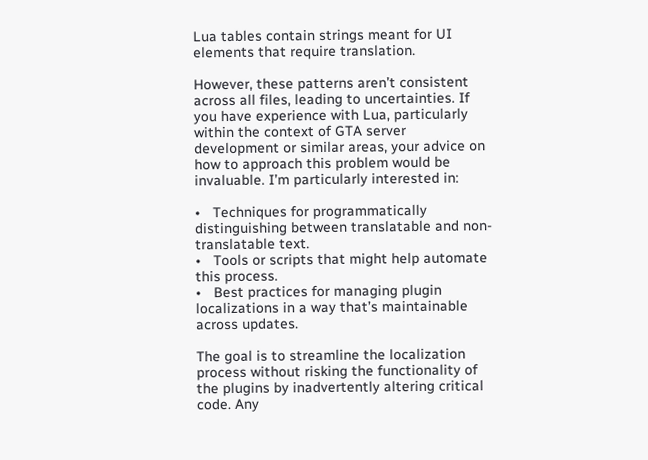Lua tables contain strings meant for UI elements that require translation.

However, these patterns aren’t consistent across all files, leading to uncertainties. If you have experience with Lua, particularly within the context of GTA server development or similar areas, your advice on how to approach this problem would be invaluable. I’m particularly interested in:

•   Techniques for programmatically distinguishing between translatable and non-translatable text.
•   Tools or scripts that might help automate this process.
•   Best practices for managing plugin localizations in a way that’s maintainable across updates.

The goal is to streamline the localization process without risking the functionality of the plugins by inadvertently altering critical code. Any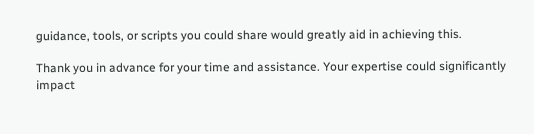guidance, tools, or scripts you could share would greatly aid in achieving this.

Thank you in advance for your time and assistance. Your expertise could significantly impact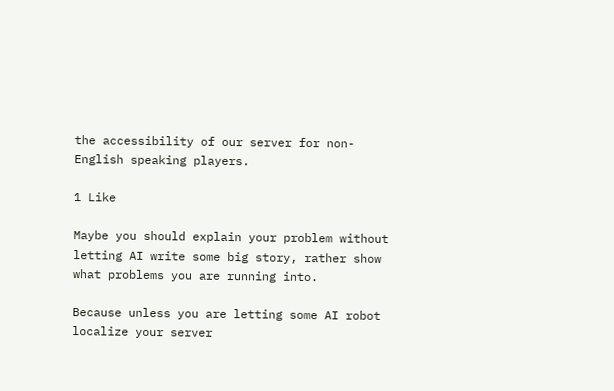the accessibility of our server for non-English speaking players.

1 Like

Maybe you should explain your problem without letting AI write some big story, rather show what problems you are running into.

Because unless you are letting some AI robot localize your server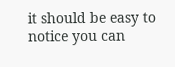it should be easy to notice you can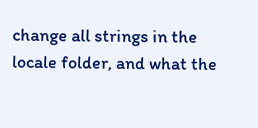change all strings in the locale folder, and what the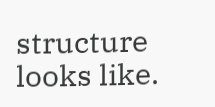structure looks like.